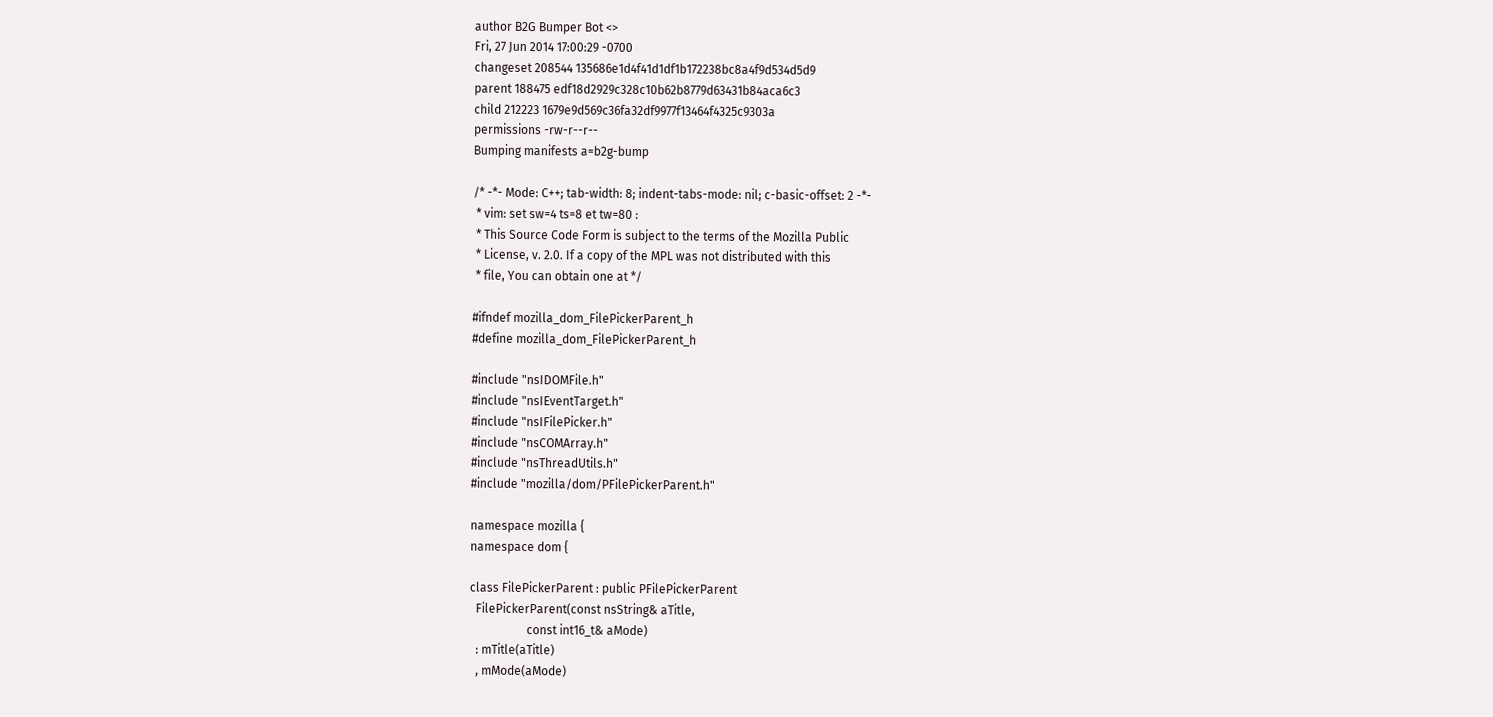author B2G Bumper Bot <>
Fri, 27 Jun 2014 17:00:29 -0700
changeset 208544 135686e1d4f41d1df1b172238bc8a4f9d534d5d9
parent 188475 edf18d2929c328c10b62b8779d63431b84aca6c3
child 212223 1679e9d569c36fa32df9977f13464f4325c9303a
permissions -rw-r--r--
Bumping manifests a=b2g-bump

/* -*- Mode: C++; tab-width: 8; indent-tabs-mode: nil; c-basic-offset: 2 -*-
 * vim: set sw=4 ts=8 et tw=80 :
 * This Source Code Form is subject to the terms of the Mozilla Public
 * License, v. 2.0. If a copy of the MPL was not distributed with this
 * file, You can obtain one at */

#ifndef mozilla_dom_FilePickerParent_h
#define mozilla_dom_FilePickerParent_h

#include "nsIDOMFile.h"
#include "nsIEventTarget.h"
#include "nsIFilePicker.h"
#include "nsCOMArray.h"
#include "nsThreadUtils.h"
#include "mozilla/dom/PFilePickerParent.h"

namespace mozilla {
namespace dom {

class FilePickerParent : public PFilePickerParent
  FilePickerParent(const nsString& aTitle,
                   const int16_t& aMode)
  : mTitle(aTitle)
  , mMode(aMode)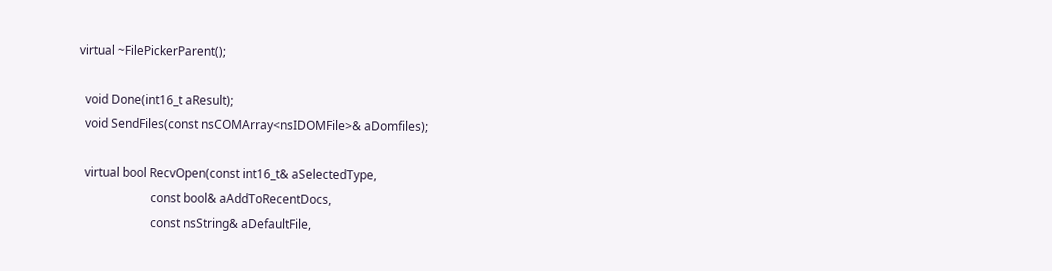virtual ~FilePickerParent();

  void Done(int16_t aResult);
  void SendFiles(const nsCOMArray<nsIDOMFile>& aDomfiles);

  virtual bool RecvOpen(const int16_t& aSelectedType,
                        const bool& aAddToRecentDocs,
                        const nsString& aDefaultFile,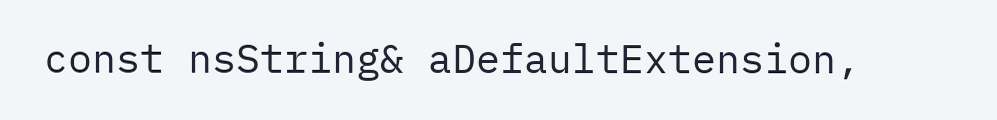const nsString& aDefaultExtension,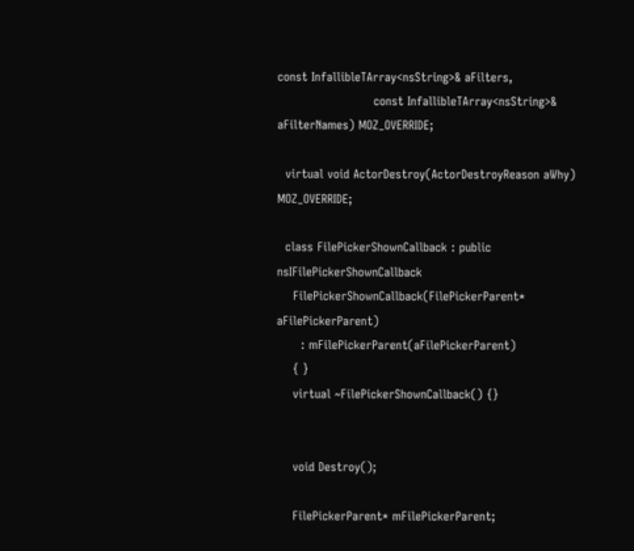const InfallibleTArray<nsString>& aFilters,
                        const InfallibleTArray<nsString>& aFilterNames) MOZ_OVERRIDE;

  virtual void ActorDestroy(ActorDestroyReason aWhy) MOZ_OVERRIDE;

  class FilePickerShownCallback : public nsIFilePickerShownCallback
    FilePickerShownCallback(FilePickerParent* aFilePickerParent)
      : mFilePickerParent(aFilePickerParent)
    { }
    virtual ~FilePickerShownCallback() {}


    void Destroy();

    FilePickerParent* mFilePickerParent;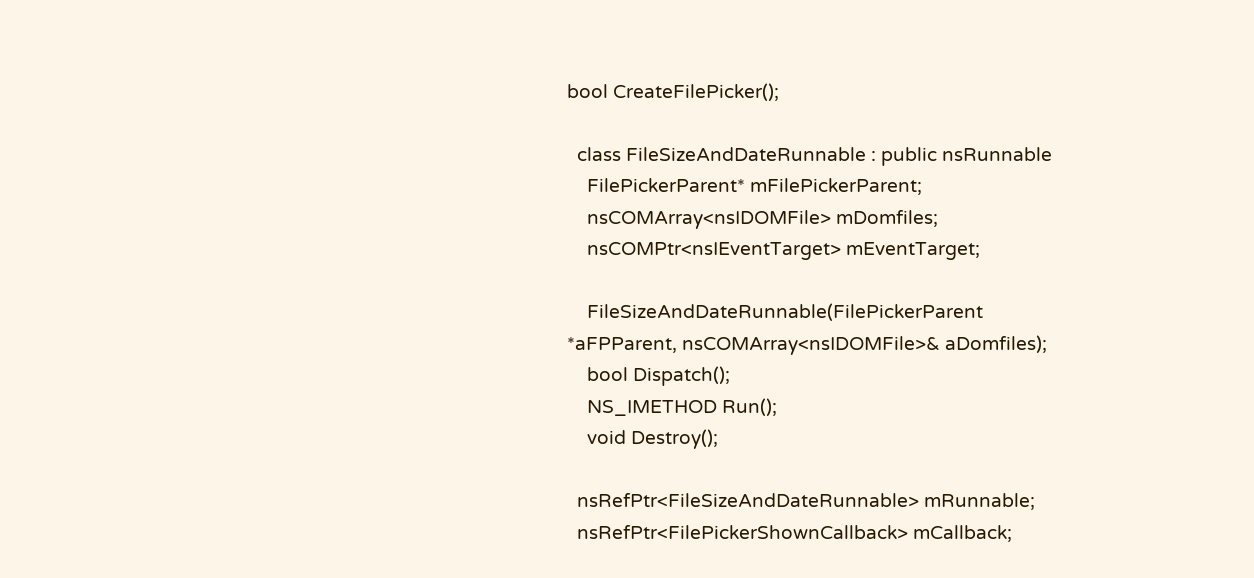bool CreateFilePicker();

  class FileSizeAndDateRunnable : public nsRunnable
    FilePickerParent* mFilePickerParent;
    nsCOMArray<nsIDOMFile> mDomfiles;
    nsCOMPtr<nsIEventTarget> mEventTarget;

    FileSizeAndDateRunnable(FilePickerParent *aFPParent, nsCOMArray<nsIDOMFile>& aDomfiles);
    bool Dispatch();
    NS_IMETHOD Run();
    void Destroy();

  nsRefPtr<FileSizeAndDateRunnable> mRunnable;
  nsRefPtr<FilePickerShownCallback> mCallback;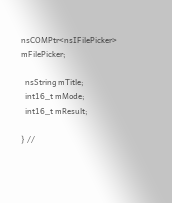nsCOMPtr<nsIFilePicker> mFilePicker;

  nsString mTitle;
  int16_t mMode;
  int16_t mResult;

} //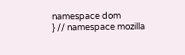namespace dom
} // namespace mozilla